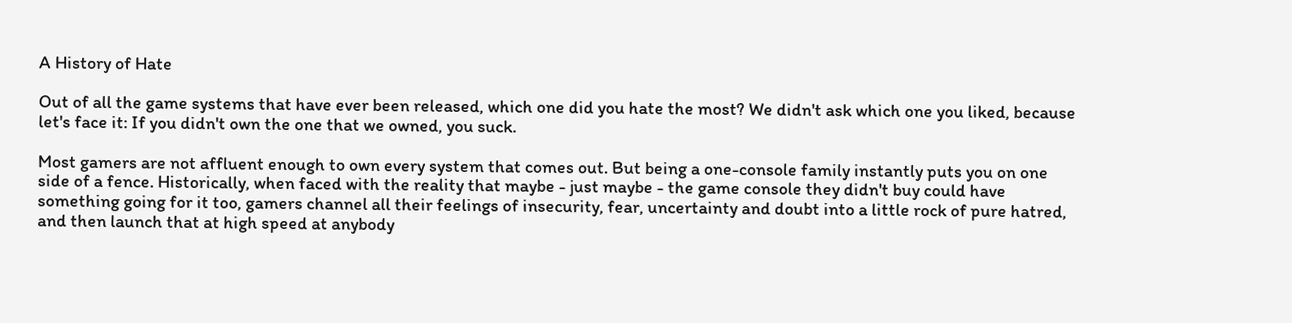A History of Hate

Out of all the game systems that have ever been released, which one did you hate the most? We didn't ask which one you liked, because let's face it: If you didn't own the one that we owned, you suck.

Most gamers are not affluent enough to own every system that comes out. But being a one-console family instantly puts you on one side of a fence. Historically, when faced with the reality that maybe - just maybe - the game console they didn't buy could have something going for it too, gamers channel all their feelings of insecurity, fear, uncertainty and doubt into a little rock of pure hatred, and then launch that at high speed at anybody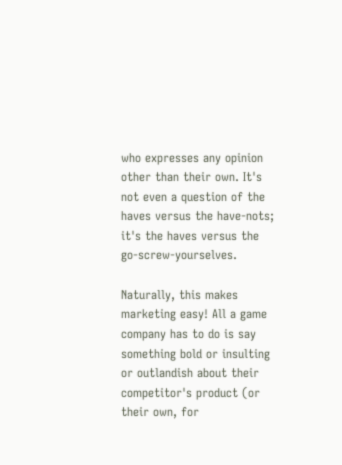who expresses any opinion other than their own. It's not even a question of the haves versus the have-nots; it's the haves versus the go-screw-yourselves.

Naturally, this makes marketing easy! All a game company has to do is say something bold or insulting or outlandish about their competitor's product (or their own, for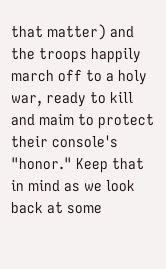that matter) and the troops happily march off to a holy war, ready to kill and maim to protect their console's "honor." Keep that in mind as we look back at some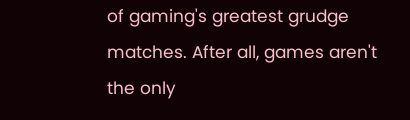of gaming's greatest grudge matches. After all, games aren't the only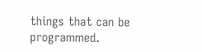things that can be programmed.